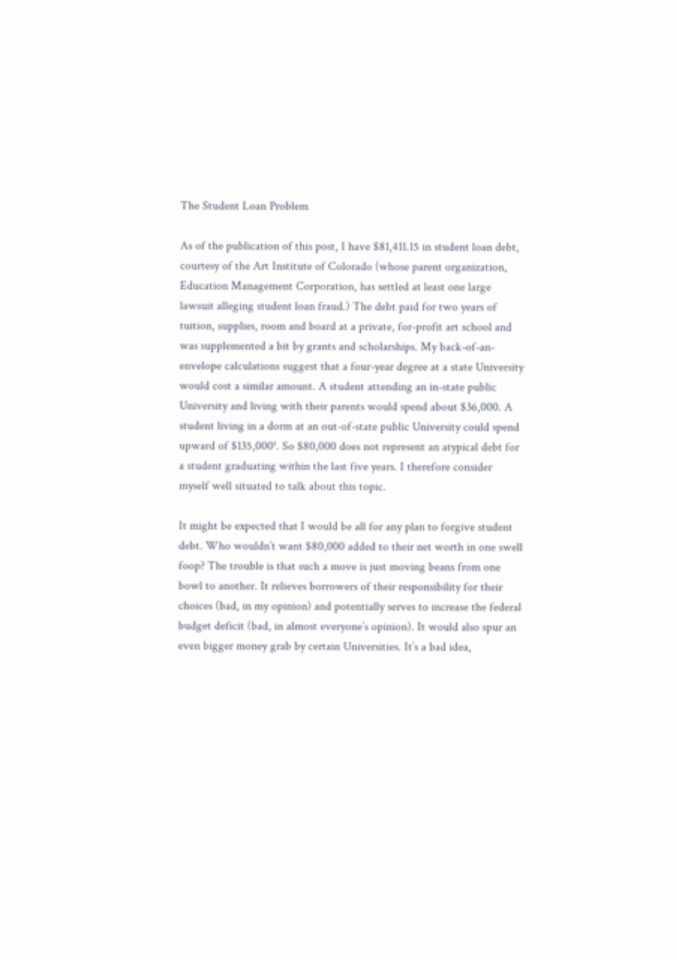The Student Loan Problem

As of the publication of this post, I have $81,411.15 in student loan debt, courtesy of the Art Institute of Colorado (whose parent organization, Education Management Corporation, has settled at least one large lawsuit alleging student loan fraud.) The debt paid for two years of tuition, supplies, room and board at a private, for-profit art school and was supplemented a bit by grants and scholarships. My back-of-an-envelope calculations suggest that a four-year degree at a state University would cost a similar amount. A student attending an in-state public University and living with their parents would spend about $36,000. A student living in a dorm at an out-of-state public University could spend upward of $135,000¹. So $80,000 does not represent an atypical debt for a student graduating within the last five years. I therefore consider myself well situated to talk about this topic.

It might be expected that I would be all for any plan to forgive student debt. Who wouldn’t want $80,000 added to their net worth in one swell foop? The trouble is that such a move is just moving beans from one bowl to another. It relieves borrowers of their responsibility for their choices (bad, in my opinion) and potentially serves to increase the federal budget deficit (bad, in almost everyone’s opinion). It would also spur an even bigger money grab by certain Universities. It’s a bad idea,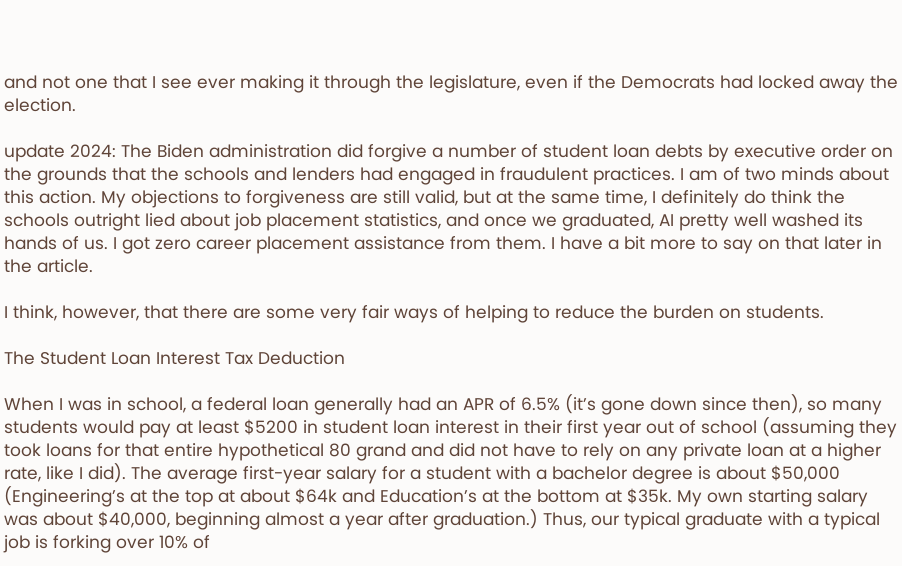and not one that I see ever making it through the legislature, even if the Democrats had locked away the election.

update 2024: The Biden administration did forgive a number of student loan debts by executive order on the grounds that the schools and lenders had engaged in fraudulent practices. I am of two minds about this action. My objections to forgiveness are still valid, but at the same time, I definitely do think the schools outright lied about job placement statistics, and once we graduated, AI pretty well washed its hands of us. I got zero career placement assistance from them. I have a bit more to say on that later in the article.

I think, however, that there are some very fair ways of helping to reduce the burden on students.

The Student Loan Interest Tax Deduction

When I was in school, a federal loan generally had an APR of 6.5% (it’s gone down since then), so many students would pay at least $5200 in student loan interest in their first year out of school (assuming they took loans for that entire hypothetical 80 grand and did not have to rely on any private loan at a higher rate, like I did). The average first-year salary for a student with a bachelor degree is about $50,000 (Engineering’s at the top at about $64k and Education’s at the bottom at $35k. My own starting salary was about $40,000, beginning almost a year after graduation.) Thus, our typical graduate with a typical job is forking over 10% of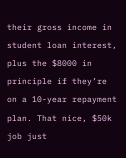their gross income in student loan interest, plus the $8000 in principle if they’re on a 10-year repayment plan. That nice, $50k job just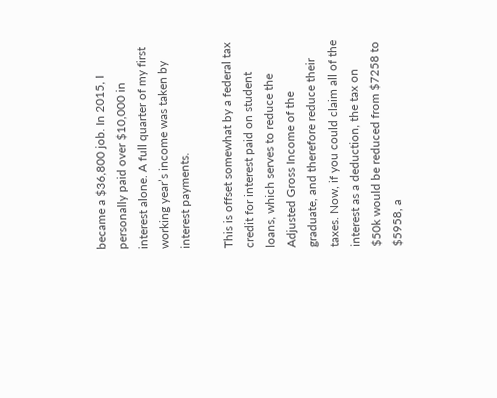became a $36,800 job. In 2015, I personally paid over $10,000 in interest alone. A full quarter of my first working year’s income was taken by interest payments.

This is offset somewhat by a federal tax credit for interest paid on student loans, which serves to reduce the Adjusted Gross Income of the graduate, and therefore reduce their taxes. Now, if you could claim all of the interest as a deduction, the tax on $50k would be reduced from $7258 to $5958, a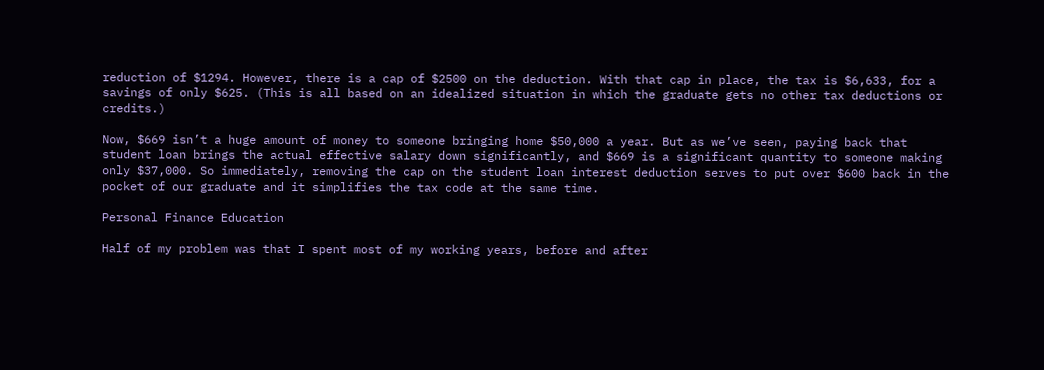reduction of $1294. However, there is a cap of $2500 on the deduction. With that cap in place, the tax is $6,633, for a savings of only $625. (This is all based on an idealized situation in which the graduate gets no other tax deductions or credits.)

Now, $669 isn’t a huge amount of money to someone bringing home $50,000 a year. But as we’ve seen, paying back that student loan brings the actual effective salary down significantly, and $669 is a significant quantity to someone making only $37,000. So immediately, removing the cap on the student loan interest deduction serves to put over $600 back in the pocket of our graduate and it simplifies the tax code at the same time.

Personal Finance Education

Half of my problem was that I spent most of my working years, before and after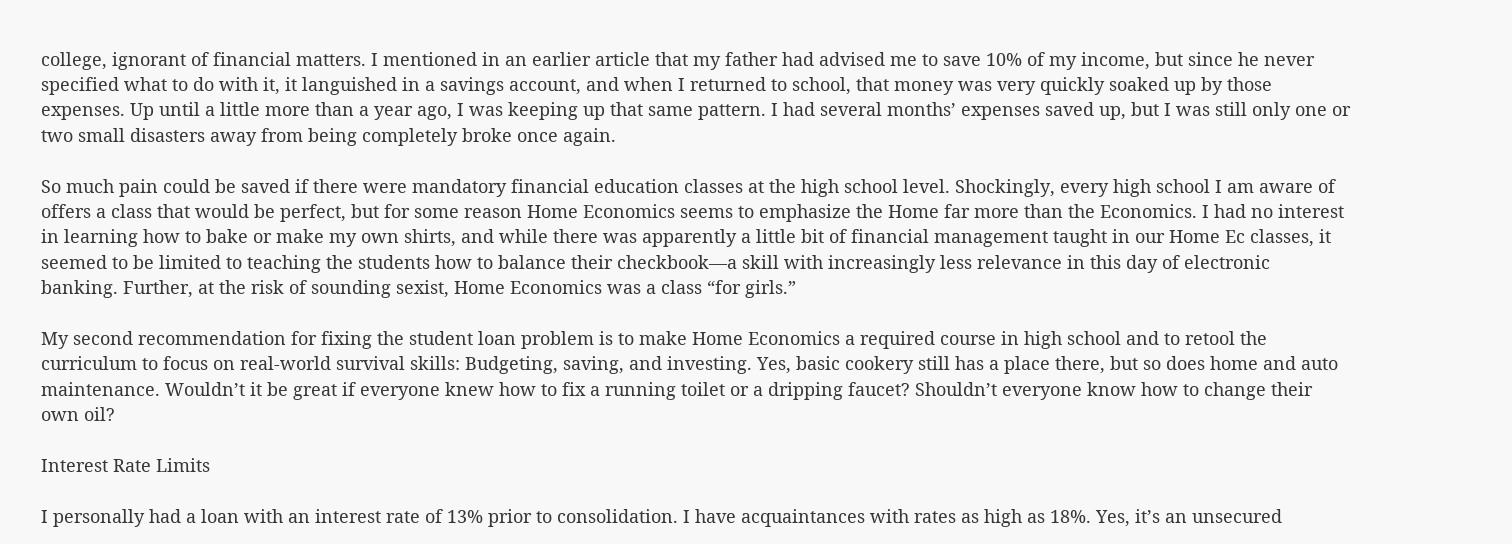college, ignorant of financial matters. I mentioned in an earlier article that my father had advised me to save 10% of my income, but since he never specified what to do with it, it languished in a savings account, and when I returned to school, that money was very quickly soaked up by those expenses. Up until a little more than a year ago, I was keeping up that same pattern. I had several months’ expenses saved up, but I was still only one or two small disasters away from being completely broke once again.

So much pain could be saved if there were mandatory financial education classes at the high school level. Shockingly, every high school I am aware of offers a class that would be perfect, but for some reason Home Economics seems to emphasize the Home far more than the Economics. I had no interest in learning how to bake or make my own shirts, and while there was apparently a little bit of financial management taught in our Home Ec classes, it seemed to be limited to teaching the students how to balance their checkbook—a skill with increasingly less relevance in this day of electronic banking. Further, at the risk of sounding sexist, Home Economics was a class “for girls.”

My second recommendation for fixing the student loan problem is to make Home Economics a required course in high school and to retool the curriculum to focus on real-world survival skills: Budgeting, saving, and investing. Yes, basic cookery still has a place there, but so does home and auto maintenance. Wouldn’t it be great if everyone knew how to fix a running toilet or a dripping faucet? Shouldn’t everyone know how to change their own oil?

Interest Rate Limits

I personally had a loan with an interest rate of 13% prior to consolidation. I have acquaintances with rates as high as 18%. Yes, it’s an unsecured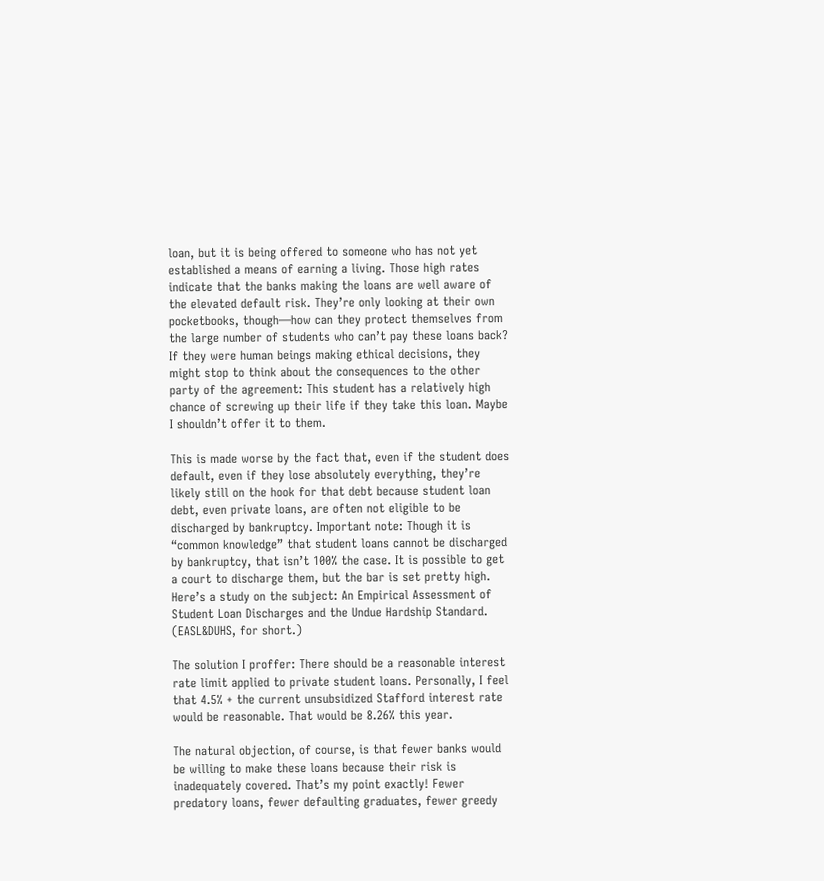loan, but it is being offered to someone who has not yet established a means of earning a living. Those high rates indicate that the banks making the loans are well aware of the elevated default risk. They’re only looking at their own pocketbooks, though—how can they protect themselves from the large number of students who can’t pay these loans back? If they were human beings making ethical decisions, they might stop to think about the consequences to the other party of the agreement: This student has a relatively high chance of screwing up their life if they take this loan. Maybe I shouldn’t offer it to them.

This is made worse by the fact that, even if the student does default, even if they lose absolutely everything, they’re likely still on the hook for that debt because student loan debt, even private loans, are often not eligible to be discharged by bankruptcy. Important note: Though it is “common knowledge” that student loans cannot be discharged by bankruptcy, that isn’t 100% the case. It is possible to get a court to discharge them, but the bar is set pretty high. Here’s a study on the subject: An Empirical Assessment of Student Loan Discharges and the Undue Hardship Standard. (EASL&DUHS, for short.)

The solution I proffer: There should be a reasonable interest rate limit applied to private student loans. Personally, I feel that 4.5% + the current unsubsidized Stafford interest rate would be reasonable. That would be 8.26% this year.

The natural objection, of course, is that fewer banks would be willing to make these loans because their risk is inadequately covered. That’s my point exactly! Fewer predatory loans, fewer defaulting graduates, fewer greedy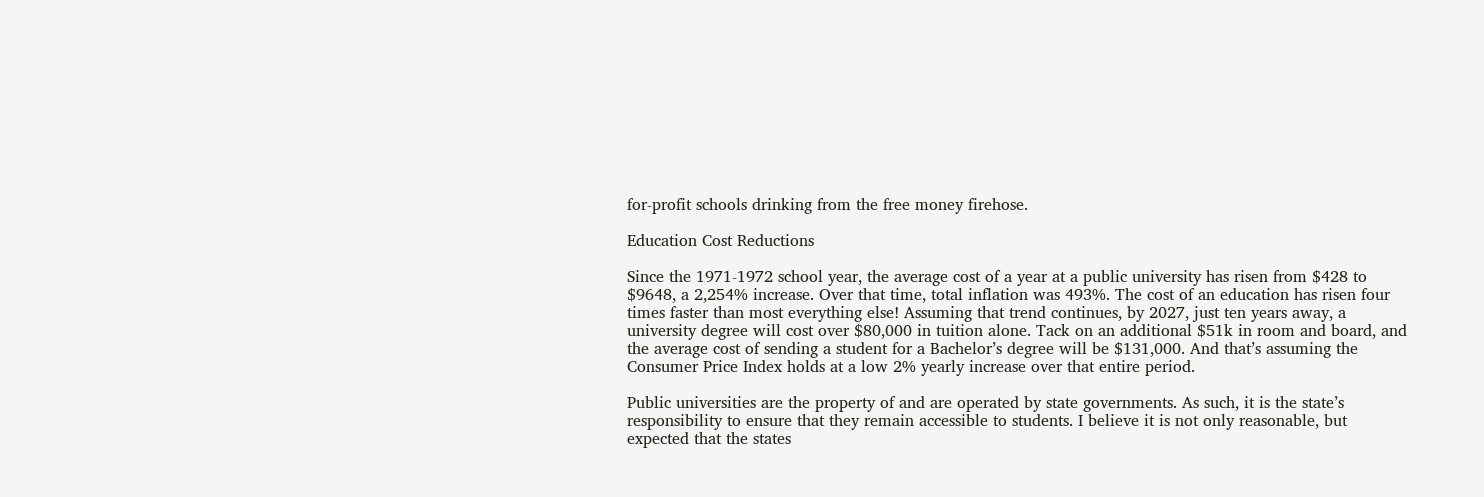for-profit schools drinking from the free money firehose.

Education Cost Reductions

Since the 1971-1972 school year, the average cost of a year at a public university has risen from $428 to $9648, a 2,254% increase. Over that time, total inflation was 493%. The cost of an education has risen four times faster than most everything else! Assuming that trend continues, by 2027, just ten years away, a university degree will cost over $80,000 in tuition alone. Tack on an additional $51k in room and board, and the average cost of sending a student for a Bachelor’s degree will be $131,000. And that’s assuming the Consumer Price Index holds at a low 2% yearly increase over that entire period.

Public universities are the property of and are operated by state governments. As such, it is the state’s responsibility to ensure that they remain accessible to students. I believe it is not only reasonable, but expected that the states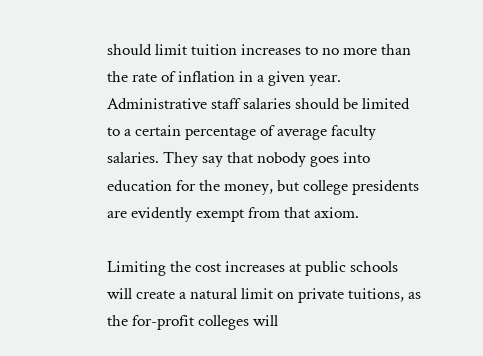should limit tuition increases to no more than the rate of inflation in a given year. Administrative staff salaries should be limited to a certain percentage of average faculty salaries. They say that nobody goes into education for the money, but college presidents are evidently exempt from that axiom.

Limiting the cost increases at public schools will create a natural limit on private tuitions, as the for-profit colleges will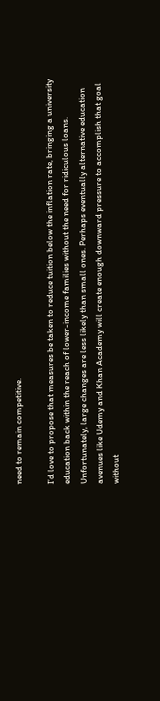need to remain competitive.

I’d love to propose that measures be taken to reduce tuition below the inflation rate, bringing a university education back within the reach of lower-income families without the need for ridiculous loans. Unfortunately, large changes are less likely than small ones. Perhaps eventually alternative education avenues like Udemy and Khan Academy will create enough downward pressure to accomplish that goal without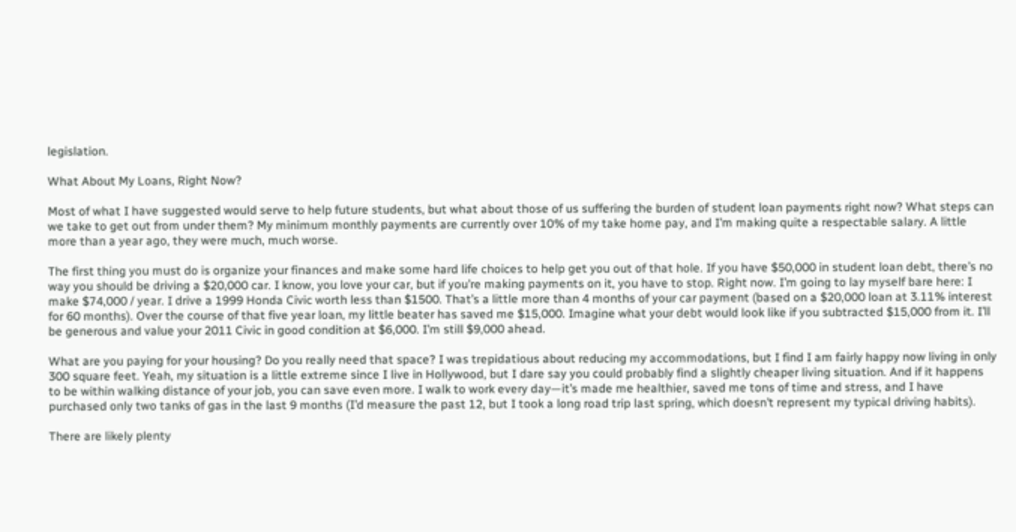legislation.

What About My Loans, Right Now?

Most of what I have suggested would serve to help future students, but what about those of us suffering the burden of student loan payments right now? What steps can we take to get out from under them? My minimum monthly payments are currently over 10% of my take home pay, and I’m making quite a respectable salary. A little more than a year ago, they were much, much worse.

The first thing you must do is organize your finances and make some hard life choices to help get you out of that hole. If you have $50,000 in student loan debt, there’s no way you should be driving a $20,000 car. I know, you love your car, but if you’re making payments on it, you have to stop. Right now. I’m going to lay myself bare here: I make $74,000 / year. I drive a 1999 Honda Civic worth less than $1500. That’s a little more than 4 months of your car payment (based on a $20,000 loan at 3.11% interest for 60 months). Over the course of that five year loan, my little beater has saved me $15,000. Imagine what your debt would look like if you subtracted $15,000 from it. I’ll be generous and value your 2011 Civic in good condition at $6,000. I’m still $9,000 ahead.

What are you paying for your housing? Do you really need that space? I was trepidatious about reducing my accommodations, but I find I am fairly happy now living in only 300 square feet. Yeah, my situation is a little extreme since I live in Hollywood, but I dare say you could probably find a slightly cheaper living situation. And if it happens to be within walking distance of your job, you can save even more. I walk to work every day—it’s made me healthier, saved me tons of time and stress, and I have purchased only two tanks of gas in the last 9 months (I’d measure the past 12, but I took a long road trip last spring, which doesn’t represent my typical driving habits).

There are likely plenty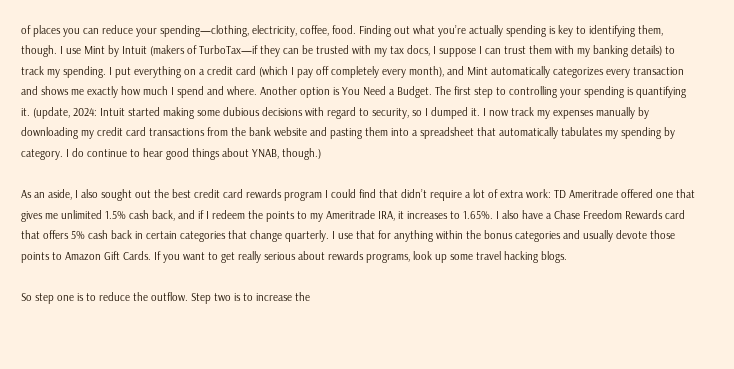of places you can reduce your spending—clothing, electricity, coffee, food. Finding out what you’re actually spending is key to identifying them, though. I use Mint by Intuit (makers of TurboTax—if they can be trusted with my tax docs, I suppose I can trust them with my banking details) to track my spending. I put everything on a credit card (which I pay off completely every month), and Mint automatically categorizes every transaction and shows me exactly how much I spend and where. Another option is You Need a Budget. The first step to controlling your spending is quantifying it. (update, 2024: Intuit started making some dubious decisions with regard to security, so I dumped it. I now track my expenses manually by downloading my credit card transactions from the bank website and pasting them into a spreadsheet that automatically tabulates my spending by category. I do continue to hear good things about YNAB, though.)

As an aside, I also sought out the best credit card rewards program I could find that didn’t require a lot of extra work: TD Ameritrade offered one that gives me unlimited 1.5% cash back, and if I redeem the points to my Ameritrade IRA, it increases to 1.65%. I also have a Chase Freedom Rewards card that offers 5% cash back in certain categories that change quarterly. I use that for anything within the bonus categories and usually devote those points to Amazon Gift Cards. If you want to get really serious about rewards programs, look up some travel hacking blogs.

So step one is to reduce the outflow. Step two is to increase the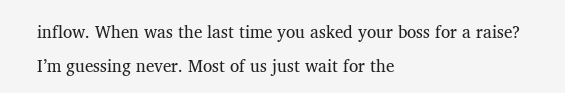inflow. When was the last time you asked your boss for a raise? I’m guessing never. Most of us just wait for the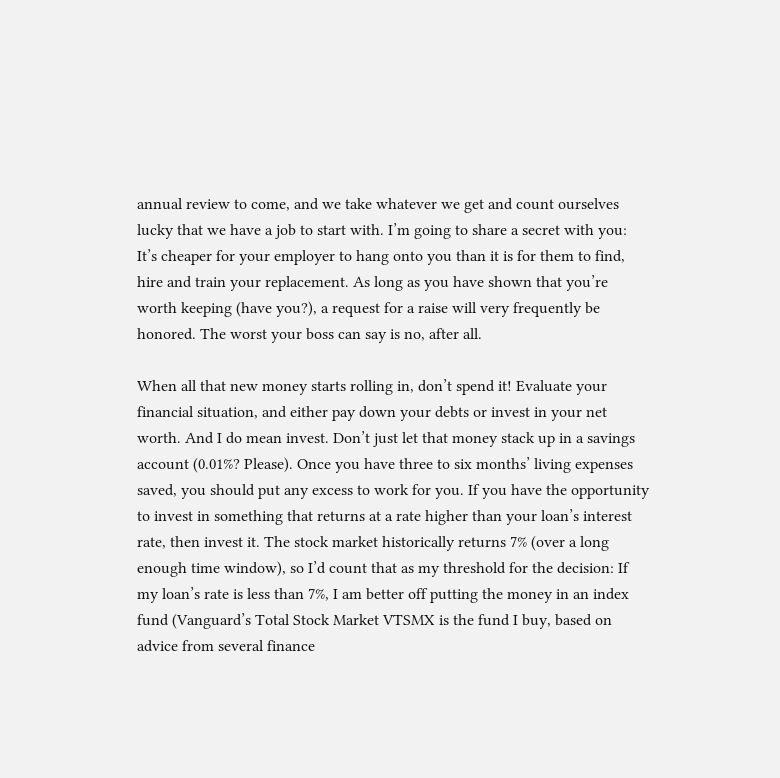annual review to come, and we take whatever we get and count ourselves lucky that we have a job to start with. I’m going to share a secret with you: It’s cheaper for your employer to hang onto you than it is for them to find, hire and train your replacement. As long as you have shown that you’re worth keeping (have you?), a request for a raise will very frequently be honored. The worst your boss can say is no, after all.

When all that new money starts rolling in, don’t spend it! Evaluate your financial situation, and either pay down your debts or invest in your net worth. And I do mean invest. Don’t just let that money stack up in a savings account (0.01%? Please). Once you have three to six months’ living expenses saved, you should put any excess to work for you. If you have the opportunity to invest in something that returns at a rate higher than your loan’s interest rate, then invest it. The stock market historically returns 7% (over a long enough time window), so I’d count that as my threshold for the decision: If my loan’s rate is less than 7%, I am better off putting the money in an index fund (Vanguard’s Total Stock Market VTSMX is the fund I buy, based on advice from several finance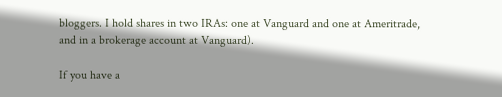bloggers. I hold shares in two IRAs: one at Vanguard and one at Ameritrade, and in a brokerage account at Vanguard).

If you have a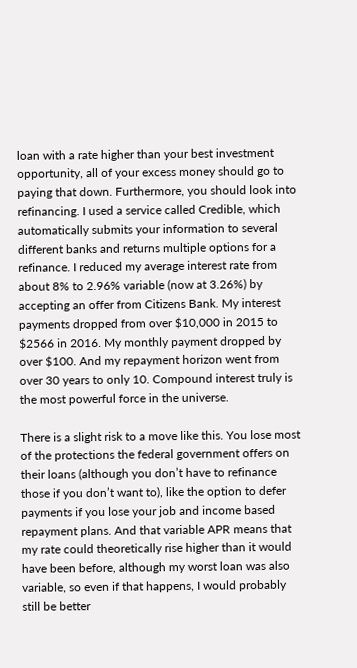loan with a rate higher than your best investment opportunity, all of your excess money should go to paying that down. Furthermore, you should look into refinancing. I used a service called Credible, which automatically submits your information to several different banks and returns multiple options for a refinance. I reduced my average interest rate from about 8% to 2.96% variable (now at 3.26%) by accepting an offer from Citizens Bank. My interest payments dropped from over $10,000 in 2015 to $2566 in 2016. My monthly payment dropped by over $100. And my repayment horizon went from over 30 years to only 10. Compound interest truly is the most powerful force in the universe.

There is a slight risk to a move like this. You lose most of the protections the federal government offers on their loans (although you don’t have to refinance those if you don’t want to), like the option to defer payments if you lose your job and income based repayment plans. And that variable APR means that my rate could theoretically rise higher than it would have been before, although my worst loan was also variable, so even if that happens, I would probably still be better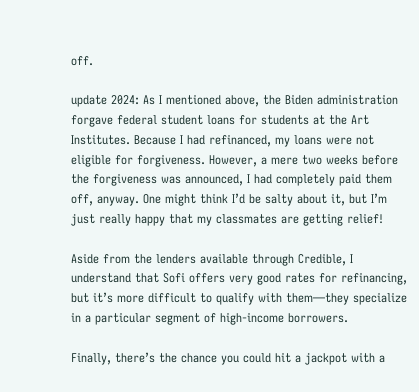off.

update 2024: As I mentioned above, the Biden administration forgave federal student loans for students at the Art Institutes. Because I had refinanced, my loans were not eligible for forgiveness. However, a mere two weeks before the forgiveness was announced, I had completely paid them off, anyway. One might think I’d be salty about it, but I’m just really happy that my classmates are getting relief!

Aside from the lenders available through Credible, I understand that Sofi offers very good rates for refinancing, but it’s more difficult to qualify with them—they specialize in a particular segment of high-income borrowers.

Finally, there’s the chance you could hit a jackpot with a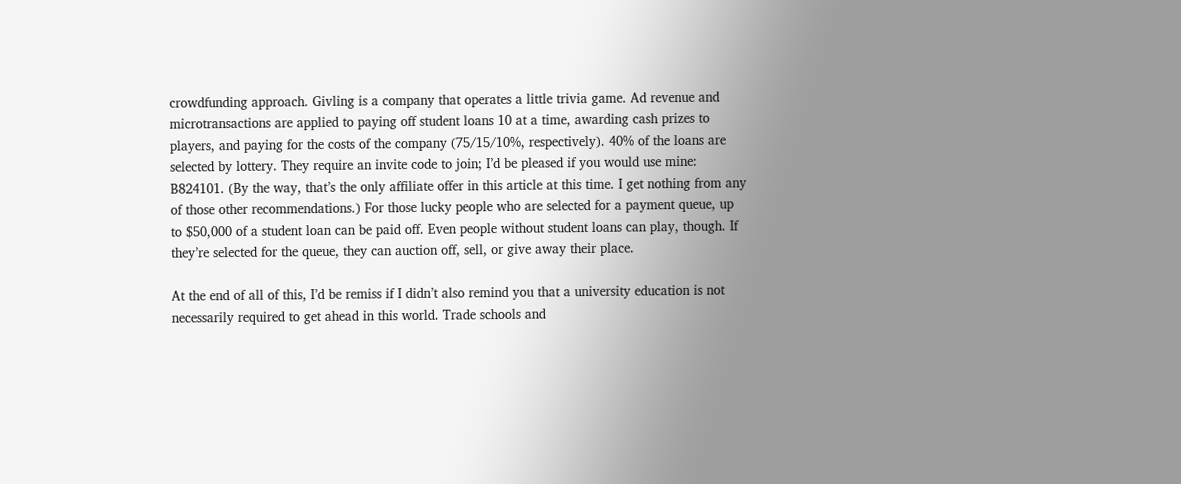crowdfunding approach. Givling is a company that operates a little trivia game. Ad revenue and microtransactions are applied to paying off student loans 10 at a time, awarding cash prizes to players, and paying for the costs of the company (75/15/10%, respectively). 40% of the loans are selected by lottery. They require an invite code to join; I’d be pleased if you would use mine: B824101. (By the way, that’s the only affiliate offer in this article at this time. I get nothing from any of those other recommendations.) For those lucky people who are selected for a payment queue, up to $50,000 of a student loan can be paid off. Even people without student loans can play, though. If they’re selected for the queue, they can auction off, sell, or give away their place.

At the end of all of this, I’d be remiss if I didn’t also remind you that a university education is not necessarily required to get ahead in this world. Trade schools and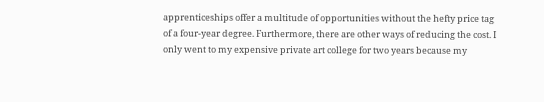apprenticeships offer a multitude of opportunities without the hefty price tag of a four-year degree. Furthermore, there are other ways of reducing the cost. I only went to my expensive private art college for two years because my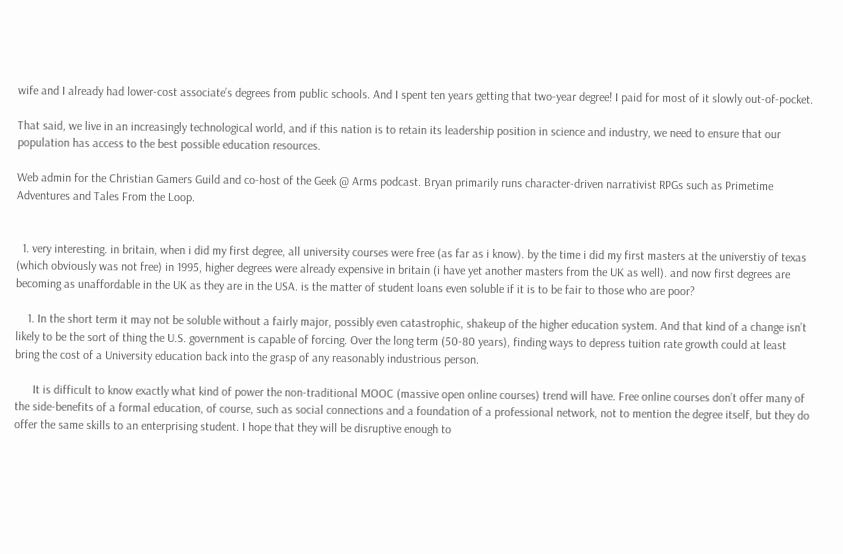wife and I already had lower-cost associate’s degrees from public schools. And I spent ten years getting that two-year degree! I paid for most of it slowly out-of-pocket.

That said, we live in an increasingly technological world, and if this nation is to retain its leadership position in science and industry, we need to ensure that our population has access to the best possible education resources.

Web admin for the Christian Gamers Guild and co-host of the Geek @ Arms podcast. Bryan primarily runs character-driven narrativist RPGs such as Primetime Adventures and Tales From the Loop.


  1. very interesting. in britain, when i did my first degree, all university courses were free (as far as i know). by the time i did my first masters at the universtiy of texas (which obviously was not free) in 1995, higher degrees were already expensive in britain (i have yet another masters from the UK as well). and now first degrees are becoming as unaffordable in the UK as they are in the USA. is the matter of student loans even soluble if it is to be fair to those who are poor?

    1. In the short term it may not be soluble without a fairly major, possibly even catastrophic, shakeup of the higher education system. And that kind of a change isn’t likely to be the sort of thing the U.S. government is capable of forcing. Over the long term (50-80 years), finding ways to depress tuition rate growth could at least bring the cost of a University education back into the grasp of any reasonably industrious person.

      It is difficult to know exactly what kind of power the non-traditional MOOC (massive open online courses) trend will have. Free online courses don’t offer many of the side-benefits of a formal education, of course, such as social connections and a foundation of a professional network, not to mention the degree itself, but they do offer the same skills to an enterprising student. I hope that they will be disruptive enough to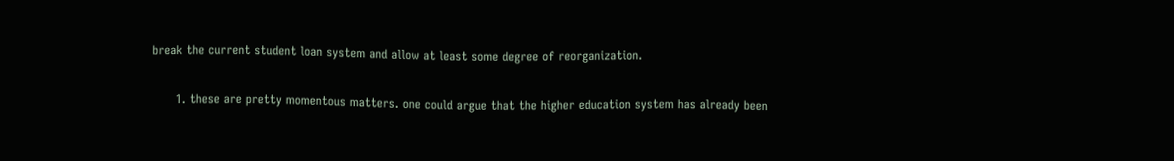break the current student loan system and allow at least some degree of reorganization.

      1. these are pretty momentous matters. one could argue that the higher education system has already been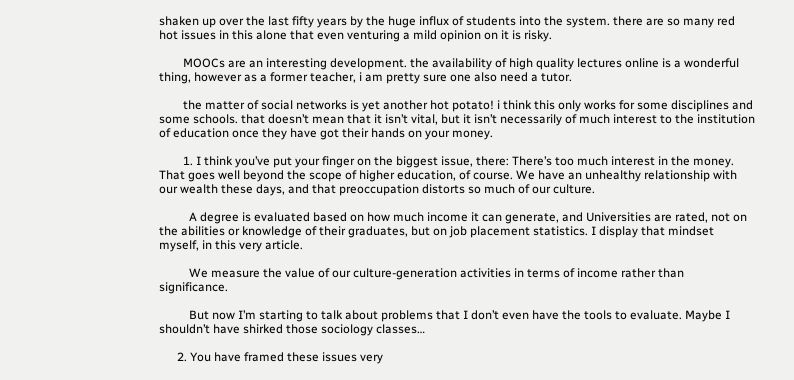shaken up over the last fifty years by the huge influx of students into the system. there are so many red hot issues in this alone that even venturing a mild opinion on it is risky.

        MOOCs are an interesting development. the availability of high quality lectures online is a wonderful thing, however as a former teacher, i am pretty sure one also need a tutor.

        the matter of social networks is yet another hot potato! i think this only works for some disciplines and some schools. that doesn’t mean that it isn’t vital, but it isn’t necessarily of much interest to the institution of education once they have got their hands on your money.

        1. I think you’ve put your finger on the biggest issue, there: There’s too much interest in the money. That goes well beyond the scope of higher education, of course. We have an unhealthy relationship with our wealth these days, and that preoccupation distorts so much of our culture.

          A degree is evaluated based on how much income it can generate, and Universities are rated, not on the abilities or knowledge of their graduates, but on job placement statistics. I display that mindset myself, in this very article.

          We measure the value of our culture-generation activities in terms of income rather than significance.

          But now I’m starting to talk about problems that I don’t even have the tools to evaluate. Maybe I shouldn’t have shirked those sociology classes…

      2. You have framed these issues very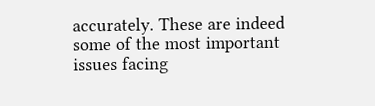accurately. These are indeed some of the most important issues facing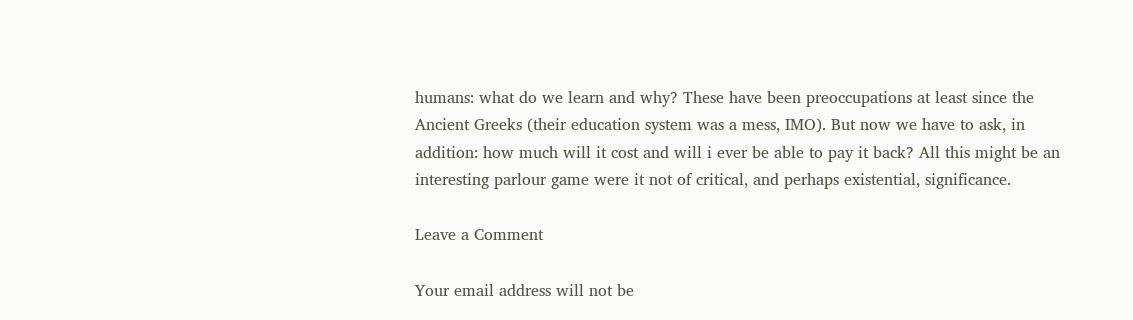humans: what do we learn and why? These have been preoccupations at least since the Ancient Greeks (their education system was a mess, IMO). But now we have to ask, in addition: how much will it cost and will i ever be able to pay it back? All this might be an interesting parlour game were it not of critical, and perhaps existential, significance.

Leave a Comment

Your email address will not be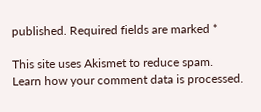published. Required fields are marked *

This site uses Akismet to reduce spam. Learn how your comment data is processed.